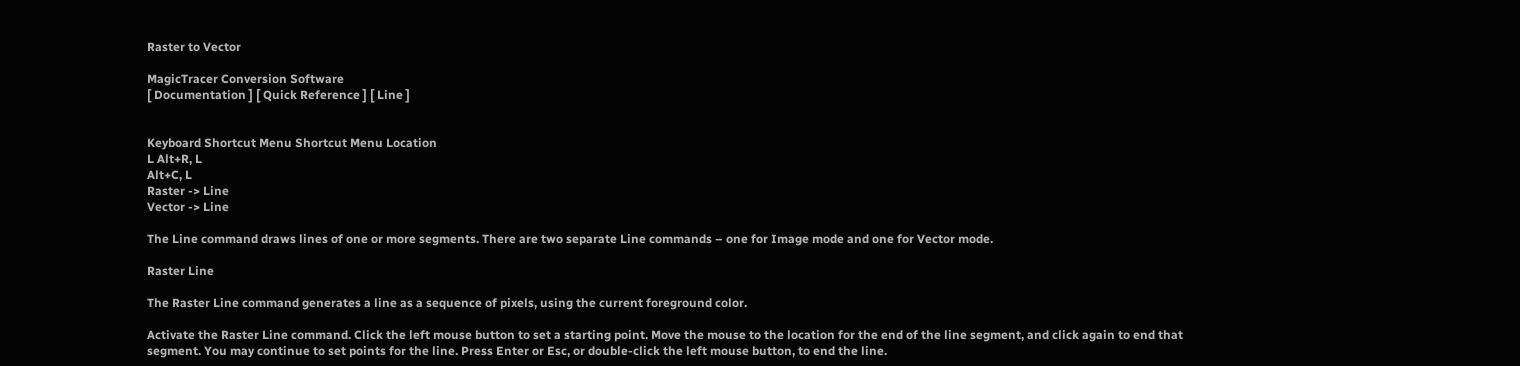Raster to Vector

MagicTracer Conversion Software
[ Documentation ] [ Quick Reference ] [ Line ]


Keyboard Shortcut Menu Shortcut Menu Location
L Alt+R, L
Alt+C, L
Raster -> Line
Vector -> Line

The Line command draws lines of one or more segments. There are two separate Line commands – one for Image mode and one for Vector mode.

Raster Line

The Raster Line command generates a line as a sequence of pixels, using the current foreground color.

Activate the Raster Line command. Click the left mouse button to set a starting point. Move the mouse to the location for the end of the line segment, and click again to end that segment. You may continue to set points for the line. Press Enter or Esc, or double-click the left mouse button, to end the line.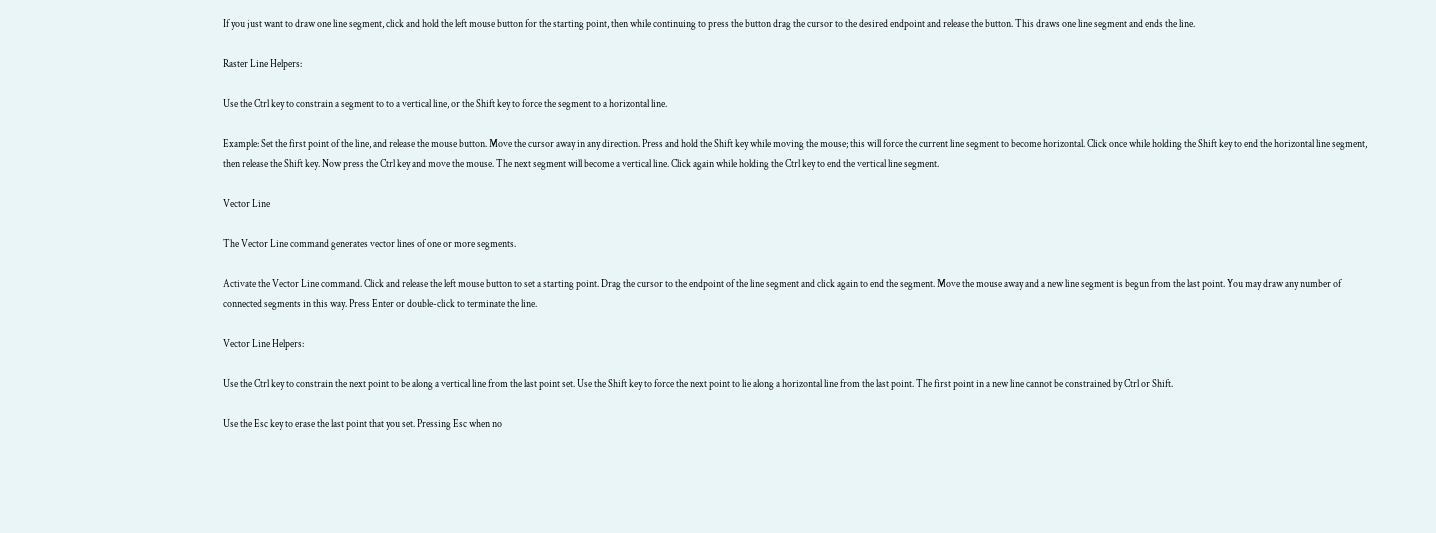If you just want to draw one line segment, click and hold the left mouse button for the starting point, then while continuing to press the button drag the cursor to the desired endpoint and release the button. This draws one line segment and ends the line.

Raster Line Helpers:

Use the Ctrl key to constrain a segment to to a vertical line, or the Shift key to force the segment to a horizontal line.

Example: Set the first point of the line, and release the mouse button. Move the cursor away in any direction. Press and hold the Shift key while moving the mouse; this will force the current line segment to become horizontal. Click once while holding the Shift key to end the horizontal line segment, then release the Shift key. Now press the Ctrl key and move the mouse. The next segment will become a vertical line. Click again while holding the Ctrl key to end the vertical line segment.

Vector Line

The Vector Line command generates vector lines of one or more segments.

Activate the Vector Line command. Click and release the left mouse button to set a starting point. Drag the cursor to the endpoint of the line segment and click again to end the segment. Move the mouse away and a new line segment is begun from the last point. You may draw any number of connected segments in this way. Press Enter or double-click to terminate the line.

Vector Line Helpers:

Use the Ctrl key to constrain the next point to be along a vertical line from the last point set. Use the Shift key to force the next point to lie along a horizontal line from the last point. The first point in a new line cannot be constrained by Ctrl or Shift.

Use the Esc key to erase the last point that you set. Pressing Esc when no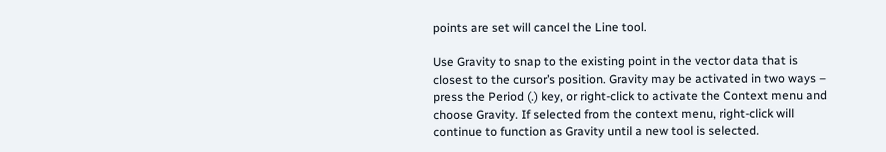points are set will cancel the Line tool.

Use Gravity to snap to the existing point in the vector data that is closest to the cursor’s position. Gravity may be activated in two ways – press the Period (.) key, or right-click to activate the Context menu and choose Gravity. If selected from the context menu, right-click will continue to function as Gravity until a new tool is selected.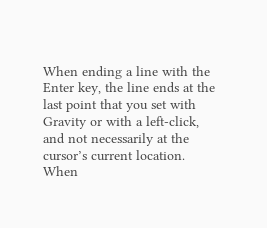When ending a line with the Enter key, the line ends at the last point that you set with Gravity or with a left-click, and not necessarily at the cursor’s current location. When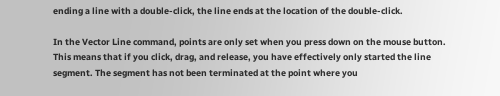ending a line with a double-click, the line ends at the location of the double-click.

In the Vector Line command, points are only set when you press down on the mouse button. This means that if you click, drag, and release, you have effectively only started the line segment. The segment has not been terminated at the point where you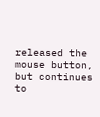released the mouse button, but continues to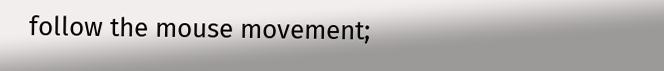follow the mouse movement;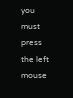you must press the left mouse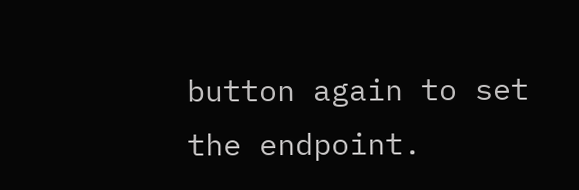button again to set the endpoint.